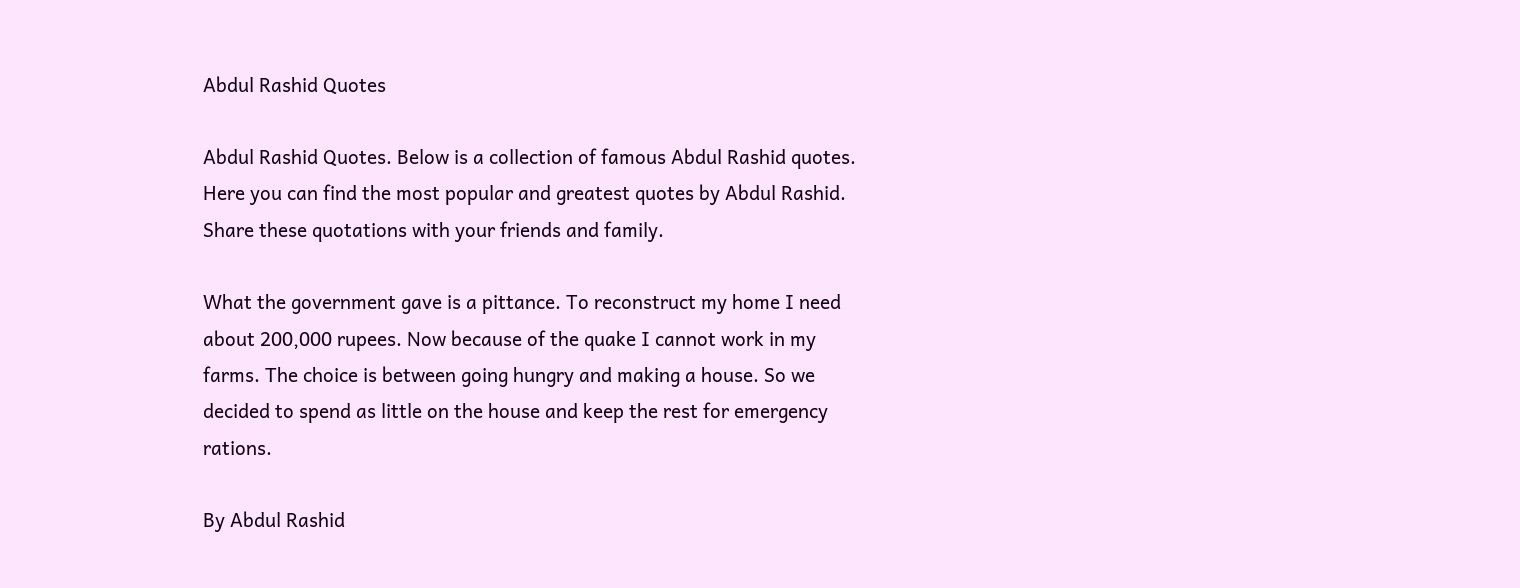Abdul Rashid Quotes

Abdul Rashid Quotes. Below is a collection of famous Abdul Rashid quotes. Here you can find the most popular and greatest quotes by Abdul Rashid. Share these quotations with your friends and family.

What the government gave is a pittance. To reconstruct my home I need about 200,000 rupees. Now because of the quake I cannot work in my farms. The choice is between going hungry and making a house. So we decided to spend as little on the house and keep the rest for emergency rations.

By Abdul Rashid